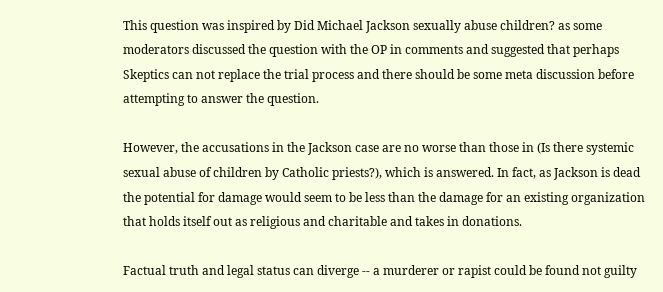This question was inspired by Did Michael Jackson sexually abuse children? as some moderators discussed the question with the OP in comments and suggested that perhaps Skeptics can not replace the trial process and there should be some meta discussion before attempting to answer the question.

However, the accusations in the Jackson case are no worse than those in (Is there systemic sexual abuse of children by Catholic priests?), which is answered. In fact, as Jackson is dead the potential for damage would seem to be less than the damage for an existing organization that holds itself out as religious and charitable and takes in donations.

Factual truth and legal status can diverge -- a murderer or rapist could be found not guilty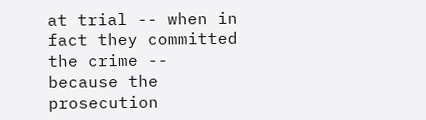at trial -- when in fact they committed the crime -- because the prosecution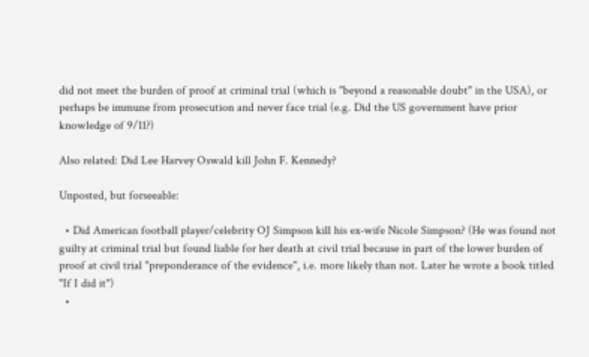did not meet the burden of proof at criminal trial (which is "beyond a reasonable doubt" in the USA), or perhaps be immune from prosecution and never face trial (e.g. Did the US government have prior knowledge of 9/11?)

Also related: Did Lee Harvey Oswald kill John F. Kennedy?

Unposted, but forseeable:

  • Did American football player/celebrity OJ Simpson kill his ex-wife Nicole Simpson? (He was found not guilty at criminal trial but found liable for her death at civil trial because in part of the lower burden of proof at civil trial "preponderance of the evidence", i.e. more likely than not. Later he wrote a book titled "If I did it")
  •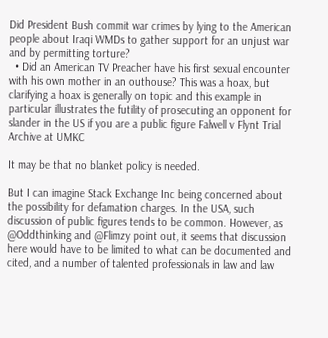Did President Bush commit war crimes by lying to the American people about Iraqi WMDs to gather support for an unjust war and by permitting torture?
  • Did an American TV Preacher have his first sexual encounter with his own mother in an outhouse? This was a hoax, but clarifying a hoax is generally on topic and this example in particular illustrates the futility of prosecuting an opponent for slander in the US if you are a public figure Falwell v Flynt Trial Archive at UMKC

It may be that no blanket policy is needed.

But I can imagine Stack Exchange Inc being concerned about the possibility for defamation charges. In the USA, such discussion of public figures tends to be common. However, as @Oddthinking and @Flimzy point out, it seems that discussion here would have to be limited to what can be documented and cited, and a number of talented professionals in law and law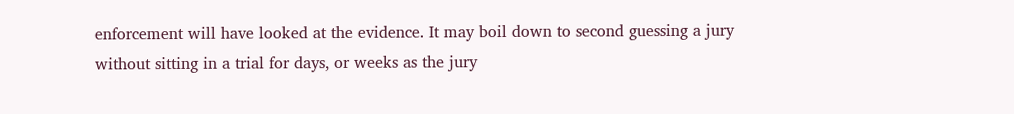enforcement will have looked at the evidence. It may boil down to second guessing a jury without sitting in a trial for days, or weeks as the jury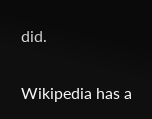did.

Wikipedia has a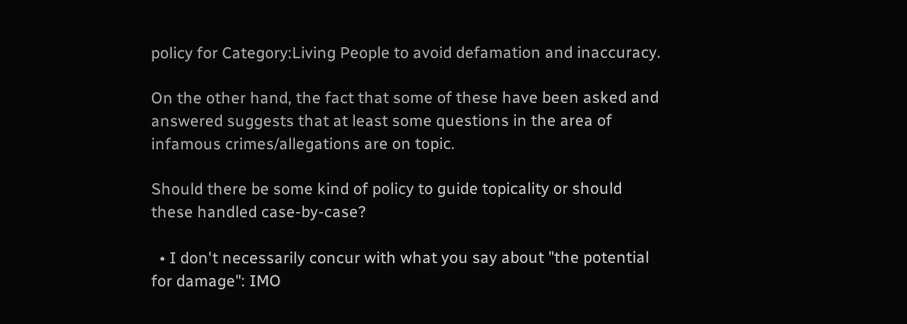policy for Category:Living People to avoid defamation and inaccuracy.

On the other hand, the fact that some of these have been asked and answered suggests that at least some questions in the area of infamous crimes/allegations are on topic.

Should there be some kind of policy to guide topicality or should these handled case-by-case?

  • I don't necessarily concur with what you say about "the potential for damage": IMO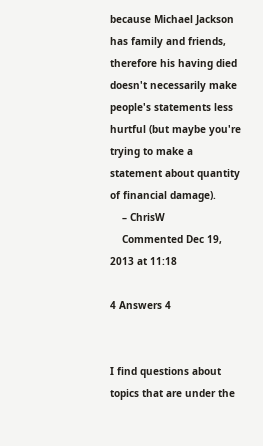because Michael Jackson has family and friends, therefore his having died doesn't necessarily make people's statements less hurtful (but maybe you're trying to make a statement about quantity of financial damage).
    – ChrisW
    Commented Dec 19, 2013 at 11:18

4 Answers 4


I find questions about topics that are under the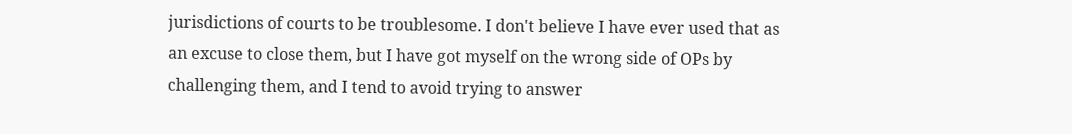jurisdictions of courts to be troublesome. I don't believe I have ever used that as an excuse to close them, but I have got myself on the wrong side of OPs by challenging them, and I tend to avoid trying to answer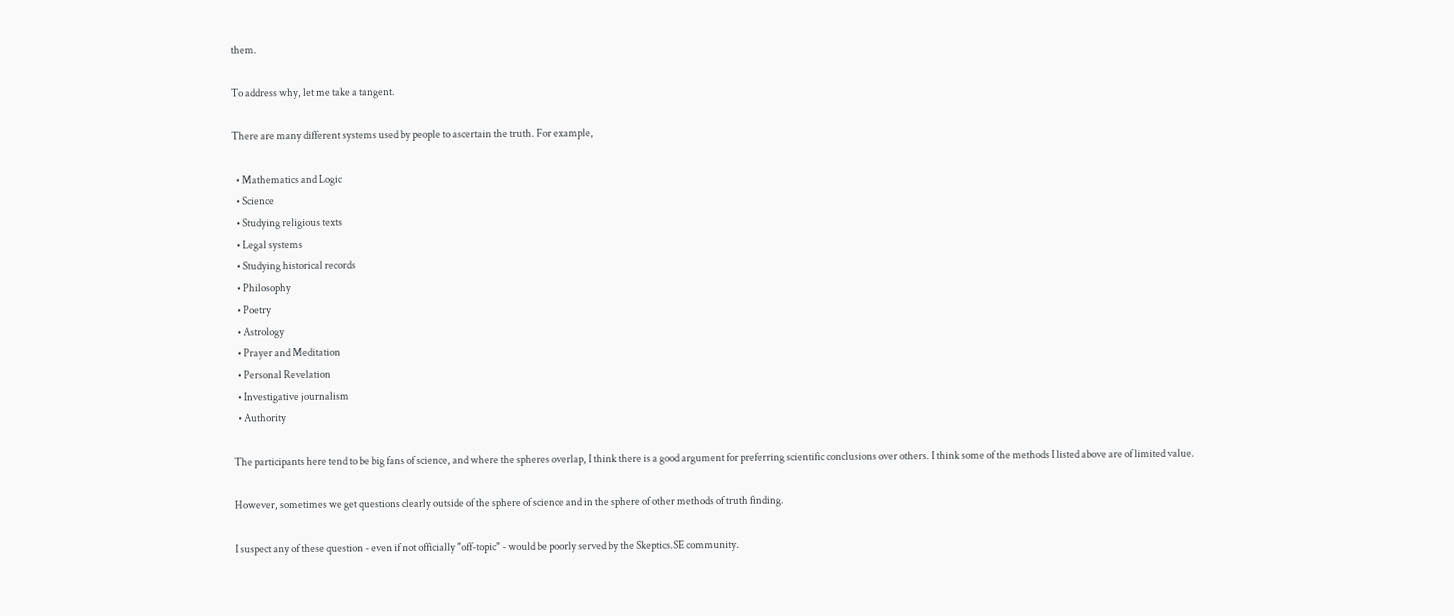them.

To address why, let me take a tangent.

There are many different systems used by people to ascertain the truth. For example,

  • Mathematics and Logic
  • Science
  • Studying religious texts
  • Legal systems
  • Studying historical records
  • Philosophy
  • Poetry
  • Astrology
  • Prayer and Meditation
  • Personal Revelation
  • Investigative journalism
  • Authority

The participants here tend to be big fans of science, and where the spheres overlap, I think there is a good argument for preferring scientific conclusions over others. I think some of the methods I listed above are of limited value.

However, sometimes we get questions clearly outside of the sphere of science and in the sphere of other methods of truth finding.

I suspect any of these question - even if not officially "off-topic" - would be poorly served by the Skeptics.SE community.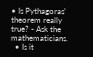• Is Pythagoras' theorem really true? - Ask the mathematicians.
  • Is it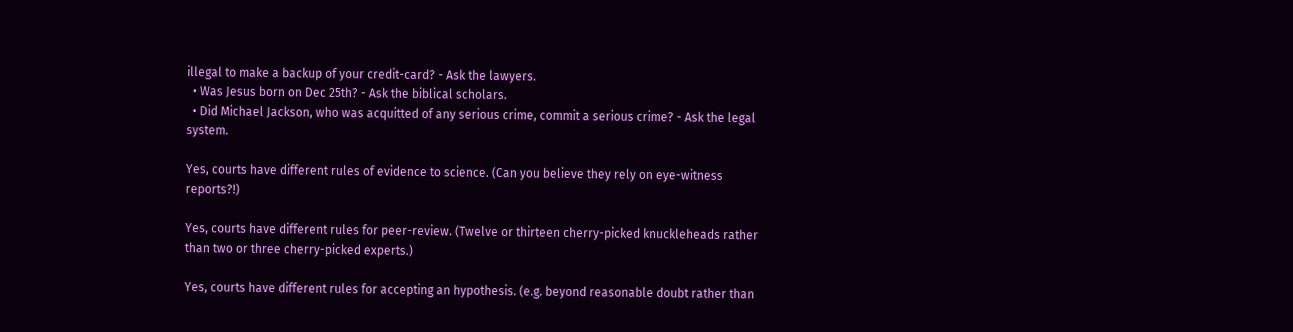illegal to make a backup of your credit-card? - Ask the lawyers.
  • Was Jesus born on Dec 25th? - Ask the biblical scholars.
  • Did Michael Jackson, who was acquitted of any serious crime, commit a serious crime? - Ask the legal system.

Yes, courts have different rules of evidence to science. (Can you believe they rely on eye-witness reports?!)

Yes, courts have different rules for peer-review. (Twelve or thirteen cherry-picked knuckleheads rather than two or three cherry-picked experts.)

Yes, courts have different rules for accepting an hypothesis. (e.g. beyond reasonable doubt rather than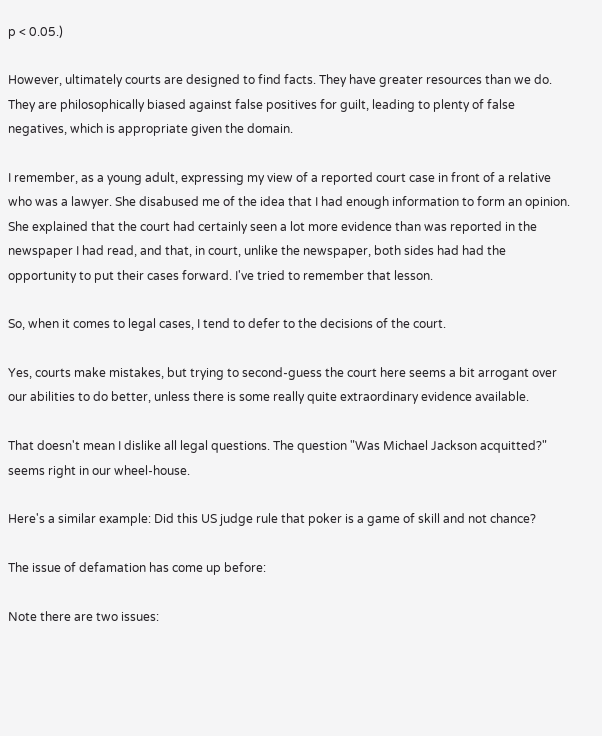p < 0.05.)

However, ultimately courts are designed to find facts. They have greater resources than we do. They are philosophically biased against false positives for guilt, leading to plenty of false negatives, which is appropriate given the domain.

I remember, as a young adult, expressing my view of a reported court case in front of a relative who was a lawyer. She disabused me of the idea that I had enough information to form an opinion. She explained that the court had certainly seen a lot more evidence than was reported in the newspaper I had read, and that, in court, unlike the newspaper, both sides had had the opportunity to put their cases forward. I've tried to remember that lesson.

So, when it comes to legal cases, I tend to defer to the decisions of the court.

Yes, courts make mistakes, but trying to second-guess the court here seems a bit arrogant over our abilities to do better, unless there is some really quite extraordinary evidence available.

That doesn't mean I dislike all legal questions. The question "Was Michael Jackson acquitted?" seems right in our wheel-house.

Here's a similar example: Did this US judge rule that poker is a game of skill and not chance?

The issue of defamation has come up before:

Note there are two issues: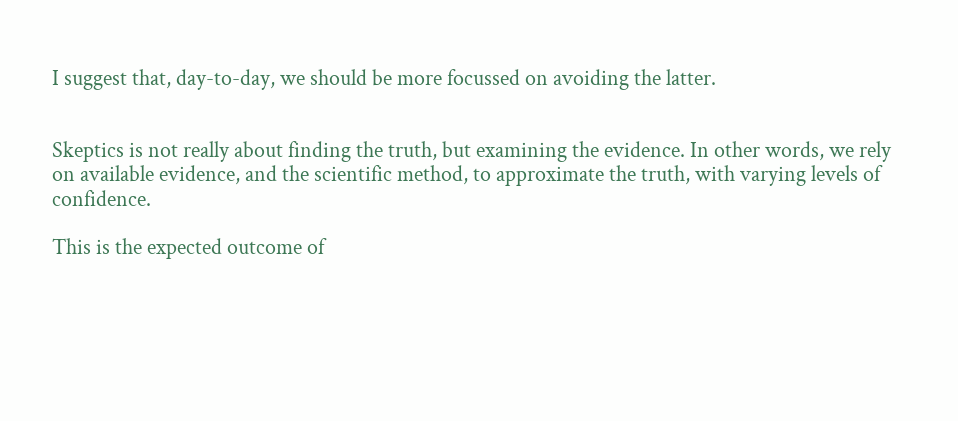I suggest that, day-to-day, we should be more focussed on avoiding the latter.


Skeptics is not really about finding the truth, but examining the evidence. In other words, we rely on available evidence, and the scientific method, to approximate the truth, with varying levels of confidence.

This is the expected outcome of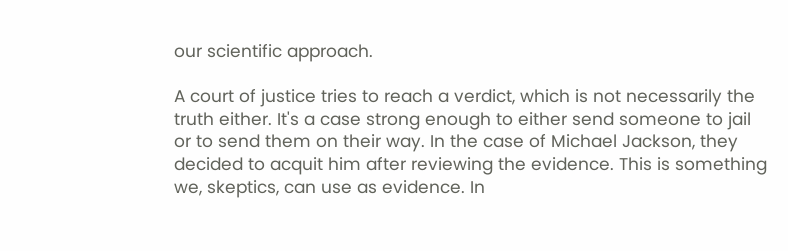our scientific approach.

A court of justice tries to reach a verdict, which is not necessarily the truth either. It's a case strong enough to either send someone to jail or to send them on their way. In the case of Michael Jackson, they decided to acquit him after reviewing the evidence. This is something we, skeptics, can use as evidence. In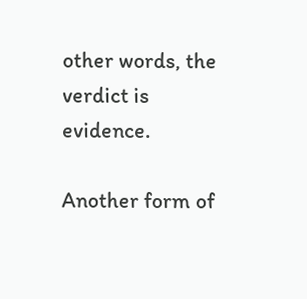other words, the verdict is evidence.

Another form of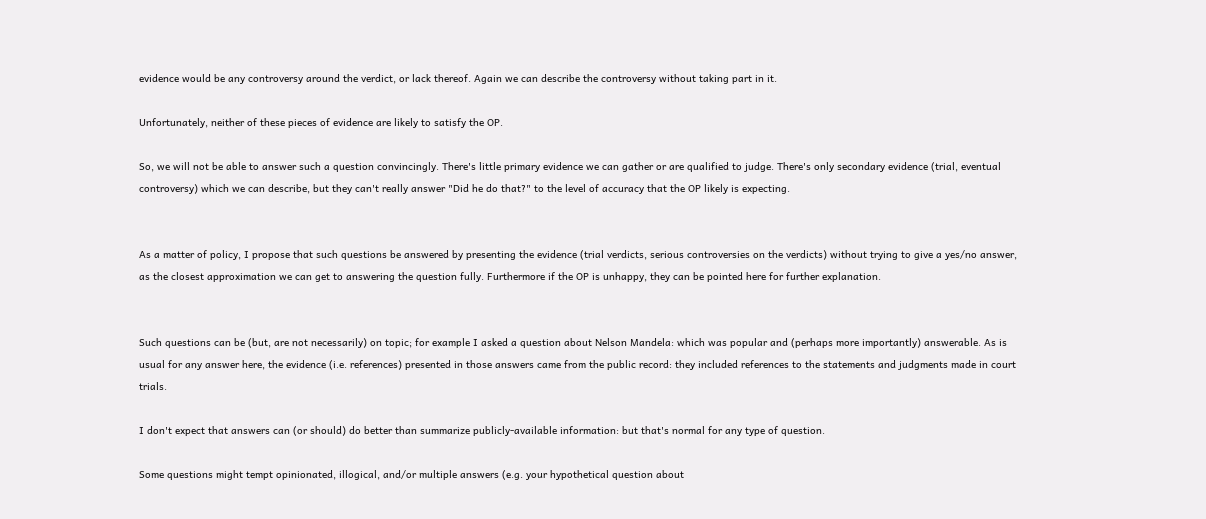evidence would be any controversy around the verdict, or lack thereof. Again we can describe the controversy without taking part in it.

Unfortunately, neither of these pieces of evidence are likely to satisfy the OP.

So, we will not be able to answer such a question convincingly. There's little primary evidence we can gather or are qualified to judge. There's only secondary evidence (trial, eventual controversy) which we can describe, but they can't really answer "Did he do that?" to the level of accuracy that the OP likely is expecting.


As a matter of policy, I propose that such questions be answered by presenting the evidence (trial verdicts, serious controversies on the verdicts) without trying to give a yes/no answer, as the closest approximation we can get to answering the question fully. Furthermore if the OP is unhappy, they can be pointed here for further explanation.


Such questions can be (but, are not necessarily) on topic; for example I asked a question about Nelson Mandela: which was popular and (perhaps more importantly) answerable. As is usual for any answer here, the evidence (i.e. references) presented in those answers came from the public record: they included references to the statements and judgments made in court trials.

I don't expect that answers can (or should) do better than summarize publicly-available information: but that's normal for any type of question.

Some questions might tempt opinionated, illogical, and/or multiple answers (e.g. your hypothetical question about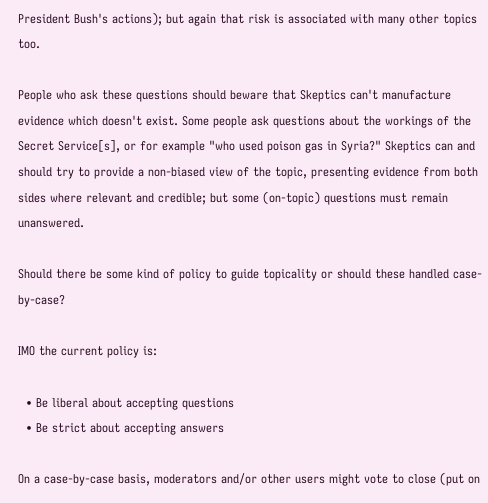President Bush's actions); but again that risk is associated with many other topics too.

People who ask these questions should beware that Skeptics can't manufacture evidence which doesn't exist. Some people ask questions about the workings of the Secret Service[s], or for example "who used poison gas in Syria?" Skeptics can and should try to provide a non-biased view of the topic, presenting evidence from both sides where relevant and credible; but some (on-topic) questions must remain unanswered.

Should there be some kind of policy to guide topicality or should these handled case-by-case?

IMO the current policy is:

  • Be liberal about accepting questions
  • Be strict about accepting answers

On a case-by-case basis, moderators and/or other users might vote to close (put on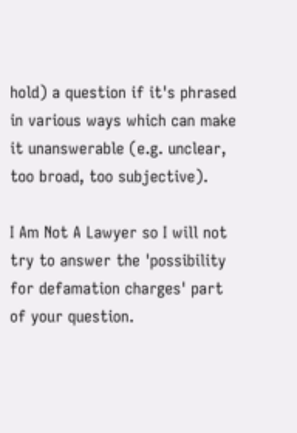hold) a question if it's phrased in various ways which can make it unanswerable (e.g. unclear, too broad, too subjective).

I Am Not A Lawyer so I will not try to answer the 'possibility for defamation charges' part of your question.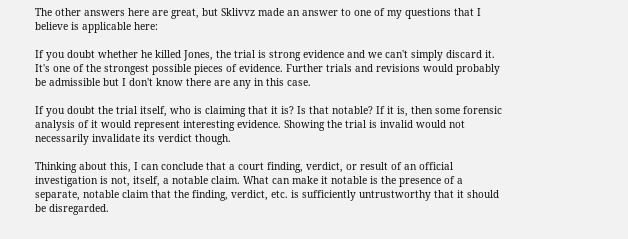The other answers here are great, but Sklivvz made an answer to one of my questions that I believe is applicable here:

If you doubt whether he killed Jones, the trial is strong evidence and we can't simply discard it. It's one of the strongest possible pieces of evidence. Further trials and revisions would probably be admissible but I don't know there are any in this case.

If you doubt the trial itself, who is claiming that it is? Is that notable? If it is, then some forensic analysis of it would represent interesting evidence. Showing the trial is invalid would not necessarily invalidate its verdict though.

Thinking about this, I can conclude that a court finding, verdict, or result of an official investigation is not, itself, a notable claim. What can make it notable is the presence of a separate, notable claim that the finding, verdict, etc. is sufficiently untrustworthy that it should be disregarded.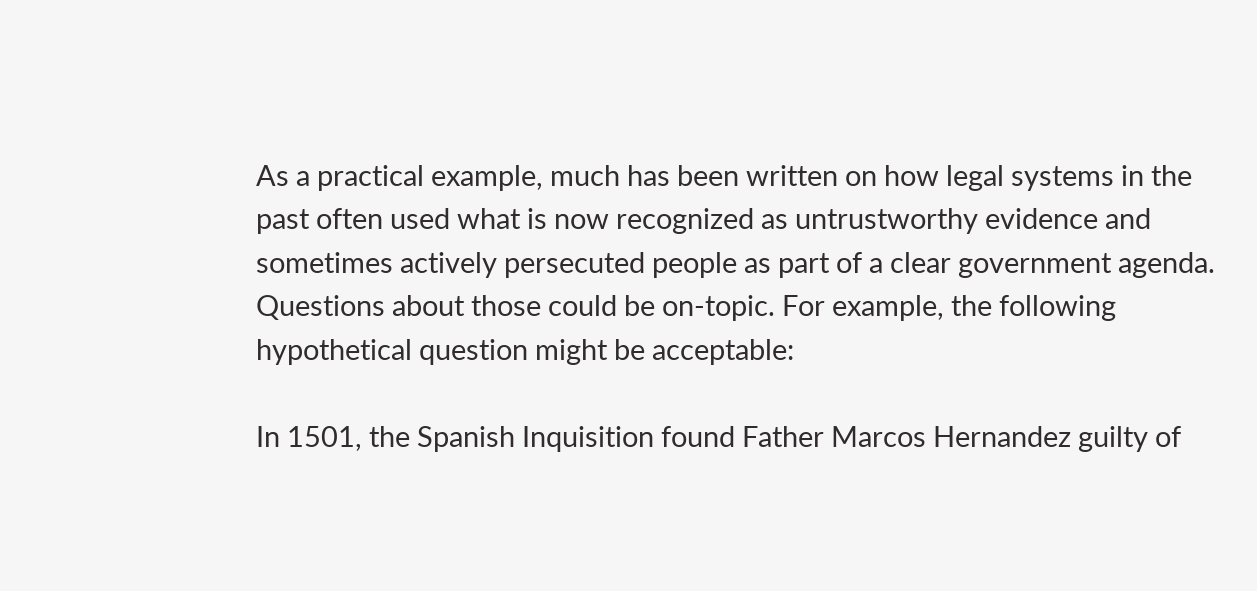As a practical example, much has been written on how legal systems in the past often used what is now recognized as untrustworthy evidence and sometimes actively persecuted people as part of a clear government agenda. Questions about those could be on-topic. For example, the following hypothetical question might be acceptable:

In 1501, the Spanish Inquisition found Father Marcos Hernandez guilty of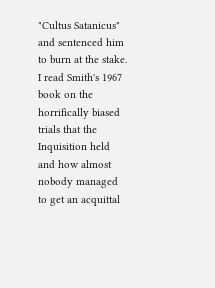"Cultus Satanicus" and sentenced him to burn at the stake. I read Smith's 1967 book on the horrifically biased trials that the Inquisition held and how almost nobody managed to get an acquittal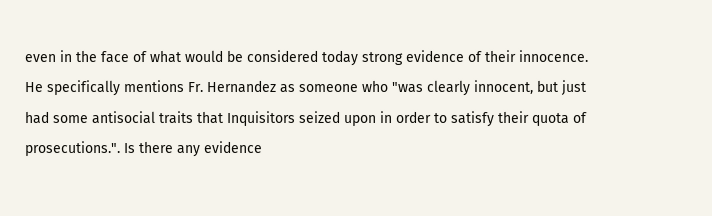even in the face of what would be considered today strong evidence of their innocence. He specifically mentions Fr. Hernandez as someone who "was clearly innocent, but just had some antisocial traits that Inquisitors seized upon in order to satisfy their quota of prosecutions.". Is there any evidence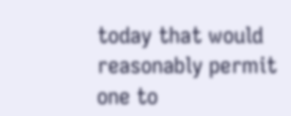today that would reasonably permit one to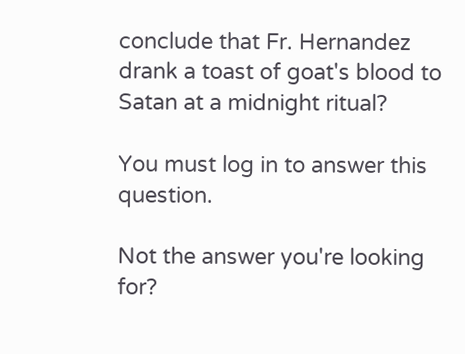conclude that Fr. Hernandez drank a toast of goat's blood to Satan at a midnight ritual?

You must log in to answer this question.

Not the answer you're looking for?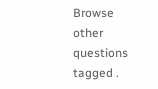Browse other questions tagged .